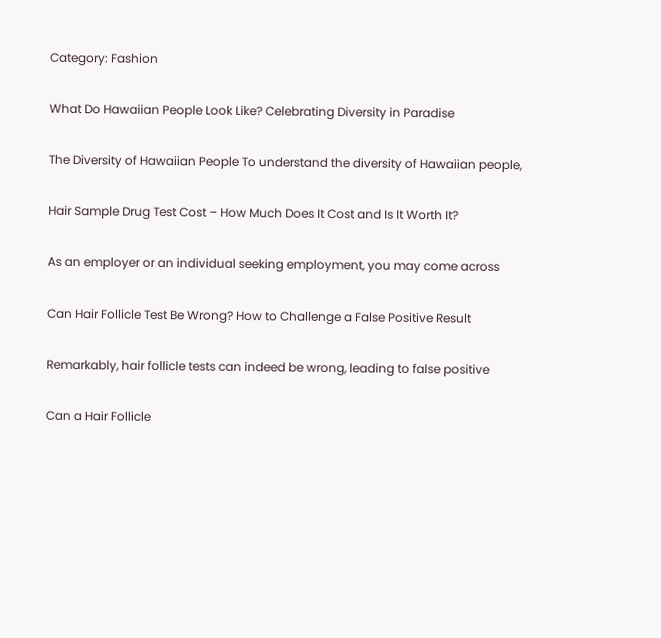Category: Fashion

What Do Hawaiian People Look Like? Celebrating Diversity in Paradise

The Diversity of Hawaiian People To understand the diversity of Hawaiian people,

Hair Sample Drug Test Cost – How Much Does It Cost and Is It Worth It?

As an employer or an individual seeking employment, you may come across

Can Hair Follicle Test Be Wrong? How to Challenge a False Positive Result

Remarkably, hair follicle tests can indeed be wrong, leading to false positive

Can a Hair Follicle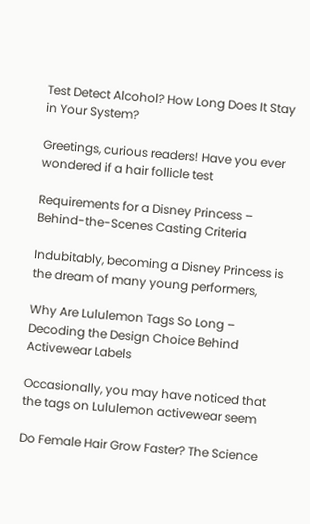Test Detect Alcohol? How Long Does It Stay in Your System?

Greetings, curious readers! Have you ever wondered if a hair follicle test

Requirements for a Disney Princess – Behind-the-Scenes Casting Criteria

Indubitably, becoming a Disney Princess is the dream of many young performers,

Why Are Lululemon Tags So Long – Decoding the Design Choice Behind Activewear Labels

Occasionally, you may have noticed that the tags on Lululemon activewear seem

Do Female Hair Grow Faster? The Science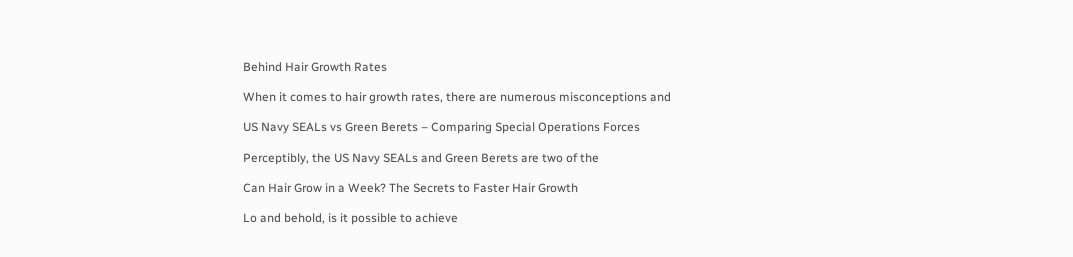Behind Hair Growth Rates

When it comes to hair growth rates, there are numerous misconceptions and

US Navy SEALs vs Green Berets – Comparing Special Operations Forces

Perceptibly, the US Navy SEALs and Green Berets are two of the

Can Hair Grow in a Week? The Secrets to Faster Hair Growth

Lo and behold, is it possible to achieve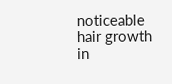noticeable hair growth in